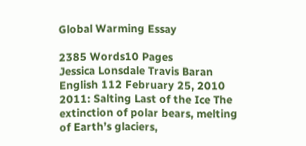Global Warming Essay

2385 Words10 Pages
Jessica Lonsdale Travis Baran English 112 February 25, 2010 2011: Salting Last of the Ice The extinction of polar bears, melting of Earth’s glaciers,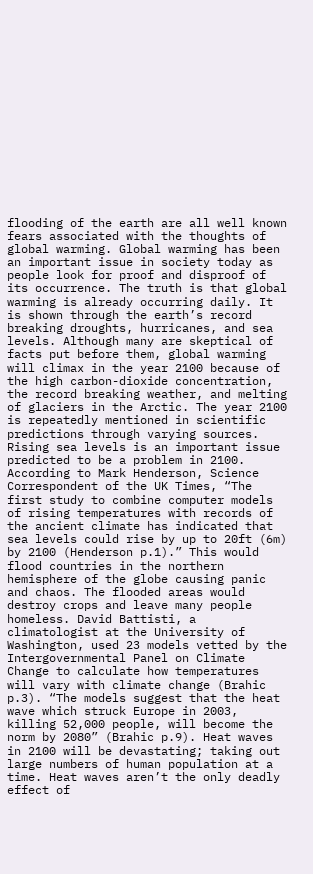flooding of the earth are all well known fears associated with the thoughts of global warming. Global warming has been an important issue in society today as people look for proof and disproof of its occurrence. The truth is that global warming is already occurring daily. It is shown through the earth’s record breaking droughts, hurricanes, and sea levels. Although many are skeptical of facts put before them, global warming will climax in the year 2100 because of the high carbon-dioxide concentration, the record breaking weather, and melting of glaciers in the Arctic. The year 2100 is repeatedly mentioned in scientific predictions through varying sources. Rising sea levels is an important issue predicted to be a problem in 2100. According to Mark Henderson, Science Correspondent of the UK Times, “The first study to combine computer models of rising temperatures with records of the ancient climate has indicated that sea levels could rise by up to 20ft (6m) by 2100 (Henderson p.1).” This would flood countries in the northern hemisphere of the globe causing panic and chaos. The flooded areas would destroy crops and leave many people homeless. David Battisti, a climatologist at the University of Washington, used 23 models vetted by the Intergovernmental Panel on Climate Change to calculate how temperatures will vary with climate change (Brahic p.3). “The models suggest that the heat wave which struck Europe in 2003, killing 52,000 people, will become the norm by 2080” (Brahic p.9). Heat waves in 2100 will be devastating; taking out large numbers of human population at a time. Heat waves aren’t the only deadly effect of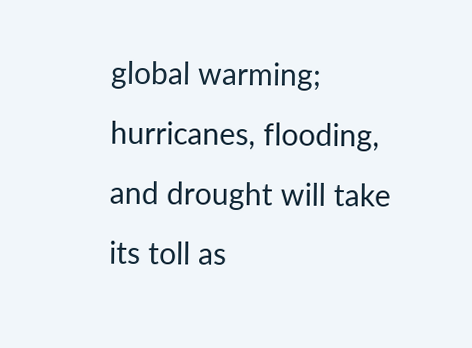global warming; hurricanes, flooding, and drought will take its toll as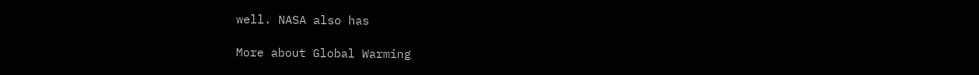well. NASA also has

More about Global Warming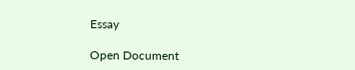Essay

Open Document